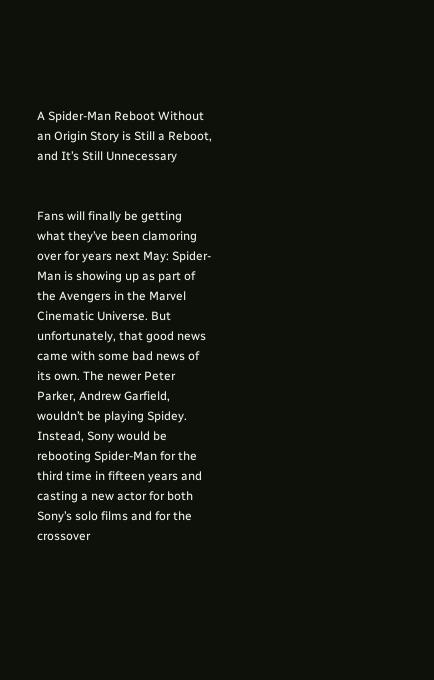A Spider-Man Reboot Without an Origin Story is Still a Reboot, and It’s Still Unnecessary


Fans will finally be getting what they’ve been clamoring over for years next May: Spider-Man is showing up as part of the Avengers in the Marvel Cinematic Universe. But unfortunately, that good news came with some bad news of its own. The newer Peter Parker, Andrew Garfield, wouldn’t be playing Spidey. Instead, Sony would be rebooting Spider-Man for the third time in fifteen years and casting a new actor for both Sony’s solo films and for the crossover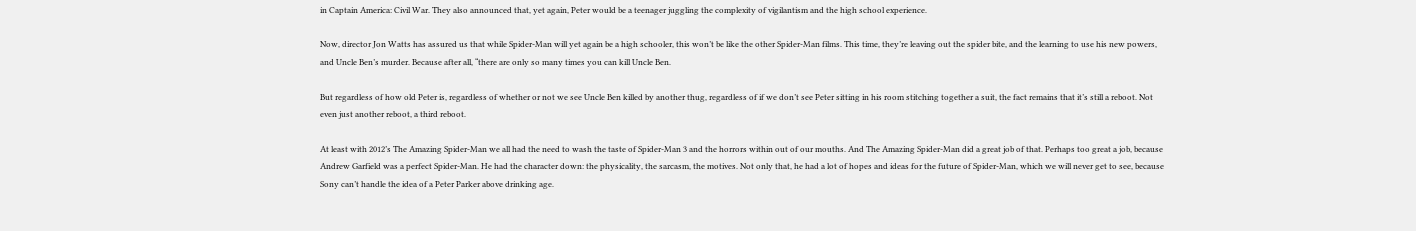in Captain America: Civil War. They also announced that, yet again, Peter would be a teenager juggling the complexity of vigilantism and the high school experience.

Now, director Jon Watts has assured us that while Spider-Man will yet again be a high schooler, this won’t be like the other Spider-Man films. This time, they’re leaving out the spider bite, and the learning to use his new powers, and Uncle Ben’s murder. Because after all, “there are only so many times you can kill Uncle Ben.

But regardless of how old Peter is, regardless of whether or not we see Uncle Ben killed by another thug, regardless of if we don’t see Peter sitting in his room stitching together a suit, the fact remains that it’s still a reboot. Not even just another reboot, a third reboot.

At least with 2012’s The Amazing Spider-Man we all had the need to wash the taste of Spider-Man 3 and the horrors within out of our mouths. And The Amazing Spider-Man did a great job of that. Perhaps too great a job, because Andrew Garfield was a perfect Spider-Man. He had the character down: the physicality, the sarcasm, the motives. Not only that, he had a lot of hopes and ideas for the future of Spider-Man, which we will never get to see, because Sony can’t handle the idea of a Peter Parker above drinking age.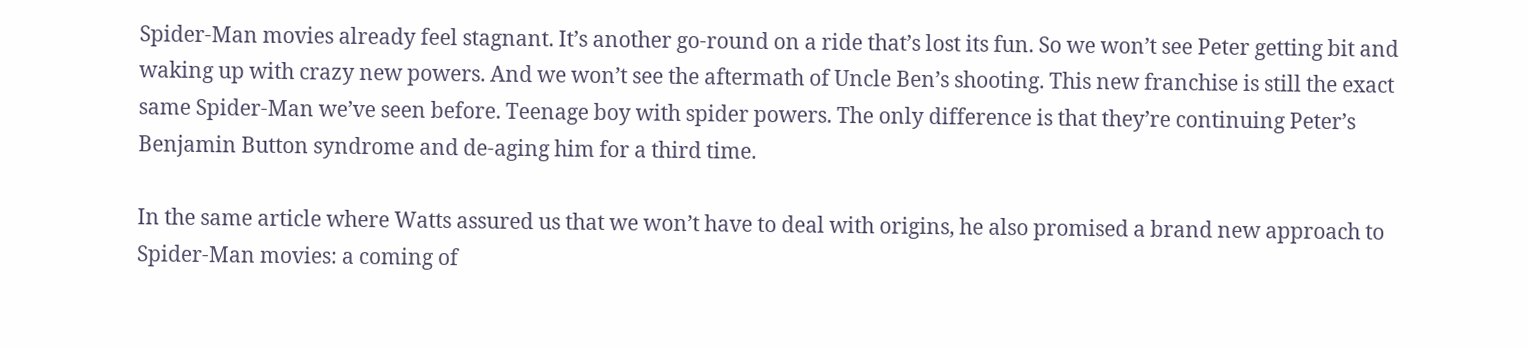Spider-Man movies already feel stagnant. It’s another go-round on a ride that’s lost its fun. So we won’t see Peter getting bit and waking up with crazy new powers. And we won’t see the aftermath of Uncle Ben’s shooting. This new franchise is still the exact same Spider-Man we’ve seen before. Teenage boy with spider powers. The only difference is that they’re continuing Peter’s Benjamin Button syndrome and de-aging him for a third time.

In the same article where Watts assured us that we won’t have to deal with origins, he also promised a brand new approach to Spider-Man movies: a coming of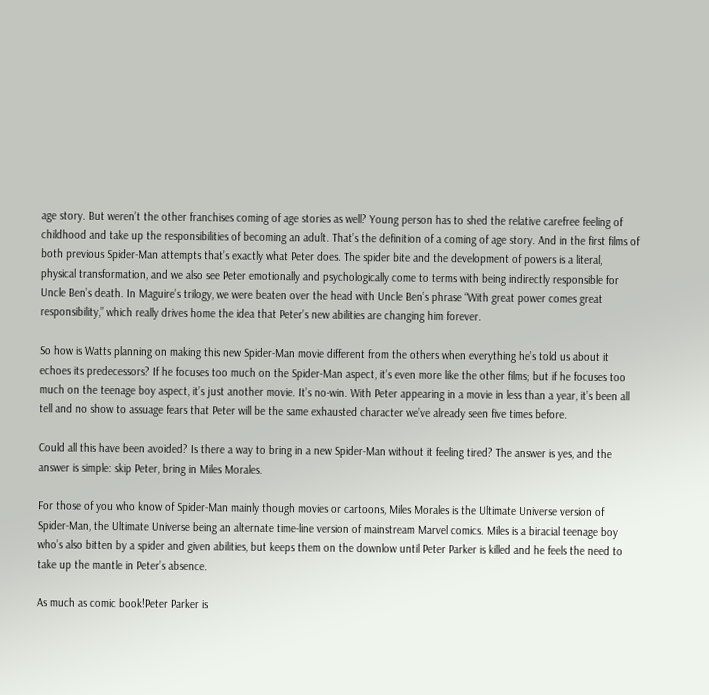age story. But weren’t the other franchises coming of age stories as well? Young person has to shed the relative carefree feeling of childhood and take up the responsibilities of becoming an adult. That’s the definition of a coming of age story. And in the first films of both previous Spider-Man attempts that’s exactly what Peter does. The spider bite and the development of powers is a literal, physical transformation, and we also see Peter emotionally and psychologically come to terms with being indirectly responsible for Uncle Ben’s death. In Maguire’s trilogy, we were beaten over the head with Uncle Ben’s phrase “With great power comes great responsibility,” which really drives home the idea that Peter’s new abilities are changing him forever.

So how is Watts planning on making this new Spider-Man movie different from the others when everything he’s told us about it echoes its predecessors? If he focuses too much on the Spider-Man aspect, it’s even more like the other films; but if he focuses too much on the teenage boy aspect, it’s just another movie. It’s no-win. With Peter appearing in a movie in less than a year, it’s been all tell and no show to assuage fears that Peter will be the same exhausted character we’ve already seen five times before.

Could all this have been avoided? Is there a way to bring in a new Spider-Man without it feeling tired? The answer is yes, and the answer is simple: skip Peter, bring in Miles Morales.

For those of you who know of Spider-Man mainly though movies or cartoons, Miles Morales is the Ultimate Universe version of Spider-Man, the Ultimate Universe being an alternate time-line version of mainstream Marvel comics. Miles is a biracial teenage boy who’s also bitten by a spider and given abilities, but keeps them on the downlow until Peter Parker is killed and he feels the need to take up the mantle in Peter’s absence.

As much as comic book!Peter Parker is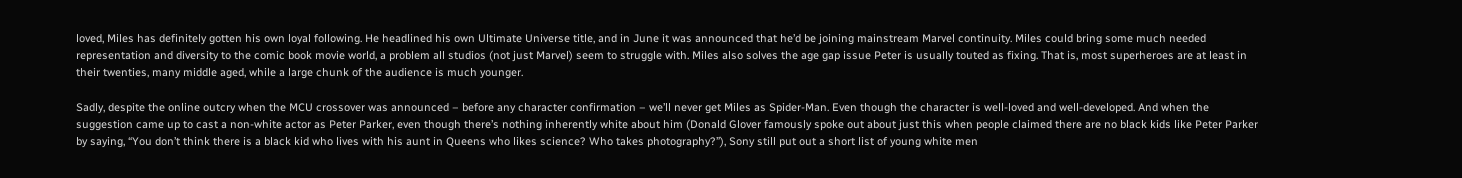loved, Miles has definitely gotten his own loyal following. He headlined his own Ultimate Universe title, and in June it was announced that he’d be joining mainstream Marvel continuity. Miles could bring some much needed representation and diversity to the comic book movie world, a problem all studios (not just Marvel) seem to struggle with. Miles also solves the age gap issue Peter is usually touted as fixing. That is, most superheroes are at least in their twenties, many middle aged, while a large chunk of the audience is much younger.

Sadly, despite the online outcry when the MCU crossover was announced – before any character confirmation – we’ll never get Miles as Spider-Man. Even though the character is well-loved and well-developed. And when the suggestion came up to cast a non-white actor as Peter Parker, even though there’s nothing inherently white about him (Donald Glover famously spoke out about just this when people claimed there are no black kids like Peter Parker by saying, “You don’t think there is a black kid who lives with his aunt in Queens who likes science? Who takes photography?”), Sony still put out a short list of young white men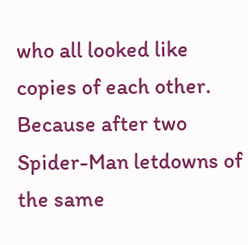who all looked like copies of each other. Because after two Spider-Man letdowns of the same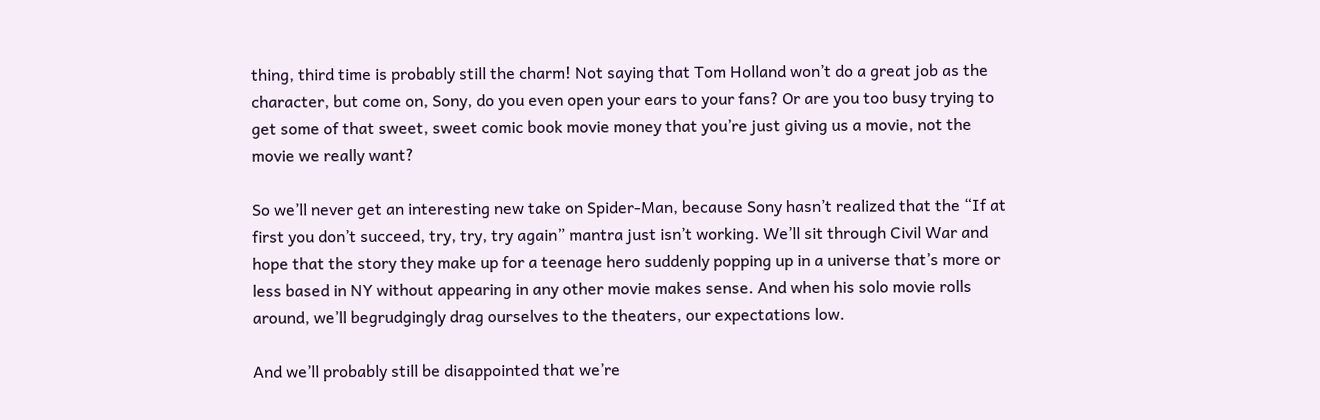thing, third time is probably still the charm! Not saying that Tom Holland won’t do a great job as the character, but come on, Sony, do you even open your ears to your fans? Or are you too busy trying to get some of that sweet, sweet comic book movie money that you’re just giving us a movie, not the movie we really want?

So we’ll never get an interesting new take on Spider-Man, because Sony hasn’t realized that the “If at first you don’t succeed, try, try, try again” mantra just isn’t working. We’ll sit through Civil War and hope that the story they make up for a teenage hero suddenly popping up in a universe that’s more or less based in NY without appearing in any other movie makes sense. And when his solo movie rolls around, we’ll begrudgingly drag ourselves to the theaters, our expectations low.

And we’ll probably still be disappointed that we’re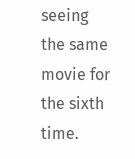seeing the same movie for the sixth time.